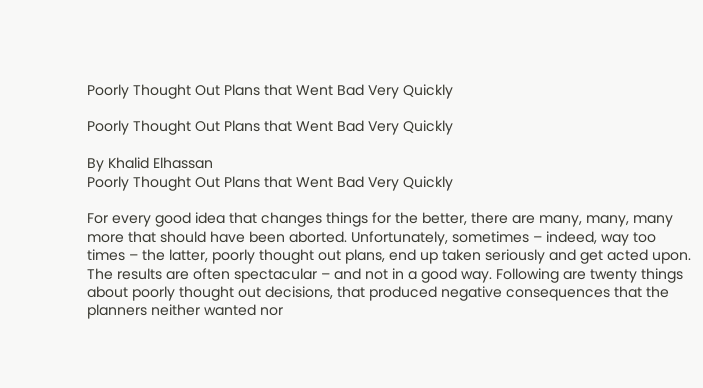Poorly Thought Out Plans that Went Bad Very Quickly

Poorly Thought Out Plans that Went Bad Very Quickly

By Khalid Elhassan
Poorly Thought Out Plans that Went Bad Very Quickly

For every good idea that changes things for the better, there are many, many, many more that should have been aborted. Unfortunately, sometimes – indeed, way too times – the latter, poorly thought out plans, end up taken seriously and get acted upon. The results are often spectacular – and not in a good way. Following are twenty things about poorly thought out decisions, that produced negative consequences that the planners neither wanted nor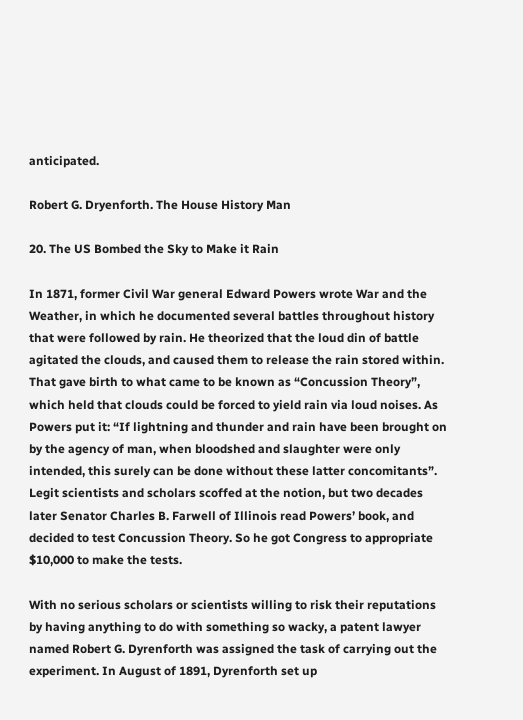anticipated.

Robert G. Dryenforth. The House History Man

20. The US Bombed the Sky to Make it Rain

In 1871, former Civil War general Edward Powers wrote War and the Weather, in which he documented several battles throughout history that were followed by rain. He theorized that the loud din of battle agitated the clouds, and caused them to release the rain stored within. That gave birth to what came to be known as “Concussion Theory”, which held that clouds could be forced to yield rain via loud noises. As Powers put it: “If lightning and thunder and rain have been brought on by the agency of man, when bloodshed and slaughter were only intended, this surely can be done without these latter concomitants”.  Legit scientists and scholars scoffed at the notion, but two decades later Senator Charles B. Farwell of Illinois read Powers’ book, and decided to test Concussion Theory. So he got Congress to appropriate $10,000 to make the tests.

With no serious scholars or scientists willing to risk their reputations by having anything to do with something so wacky, a patent lawyer named Robert G. Dyrenforth was assigned the task of carrying out the experiment. In August of 1891, Dyrenforth set up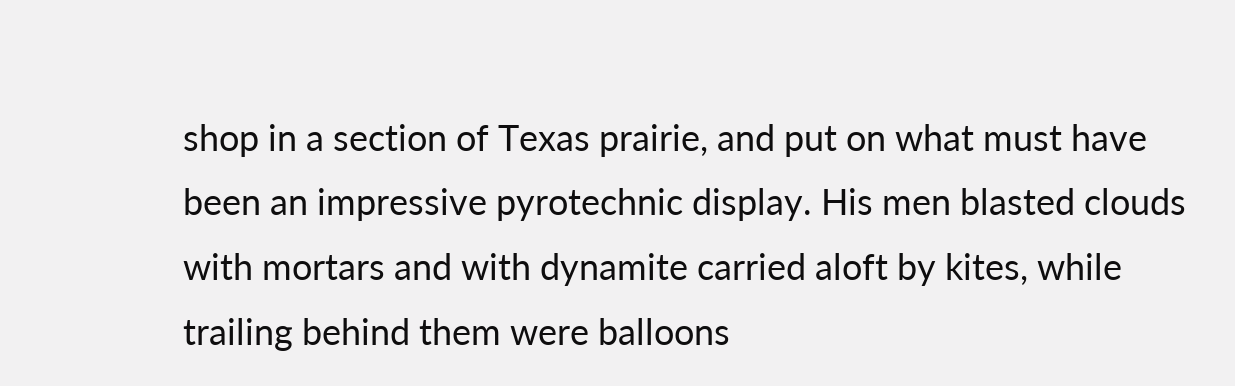shop in a section of Texas prairie, and put on what must have been an impressive pyrotechnic display. His men blasted clouds with mortars and with dynamite carried aloft by kites, while trailing behind them were balloons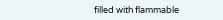filled with flammable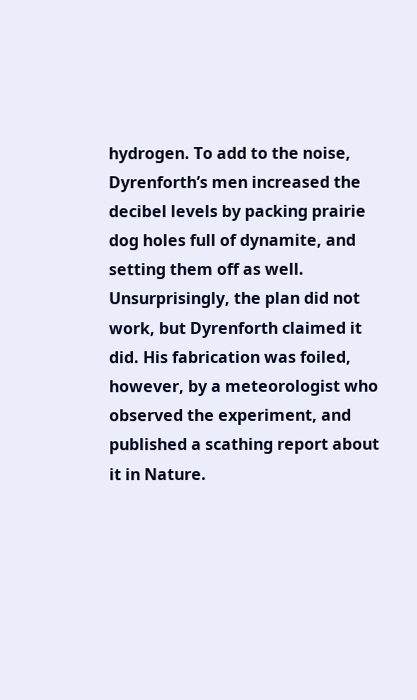hydrogen. To add to the noise, Dyrenforth’s men increased the decibel levels by packing prairie dog holes full of dynamite, and setting them off as well. Unsurprisingly, the plan did not work, but Dyrenforth claimed it did. His fabrication was foiled, however, by a meteorologist who observed the experiment, and published a scathing report about it in Nature.